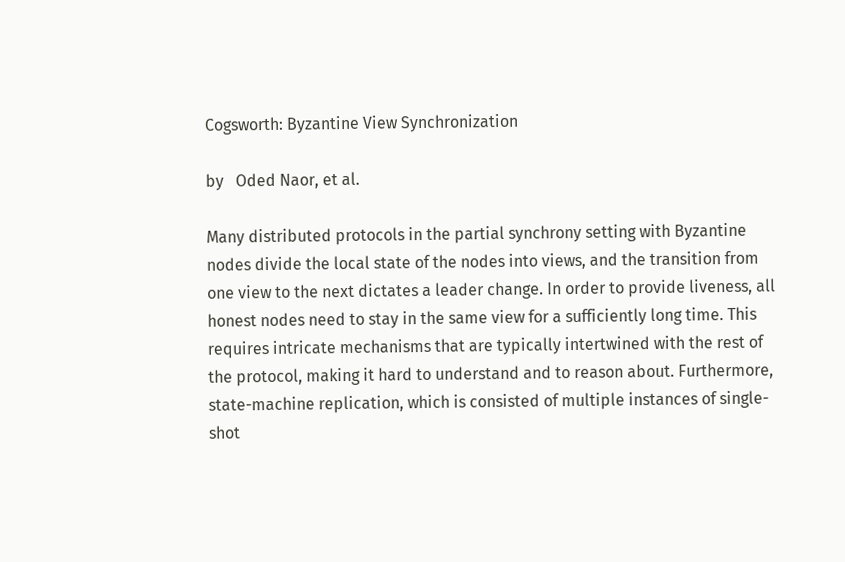Cogsworth: Byzantine View Synchronization

by   Oded Naor, et al.

Many distributed protocols in the partial synchrony setting with Byzantine nodes divide the local state of the nodes into views, and the transition from one view to the next dictates a leader change. In order to provide liveness, all honest nodes need to stay in the same view for a sufficiently long time. This requires intricate mechanisms that are typically intertwined with the rest of the protocol, making it hard to understand and to reason about. Furthermore, state-machine replication, which is consisted of multiple instances of single-shot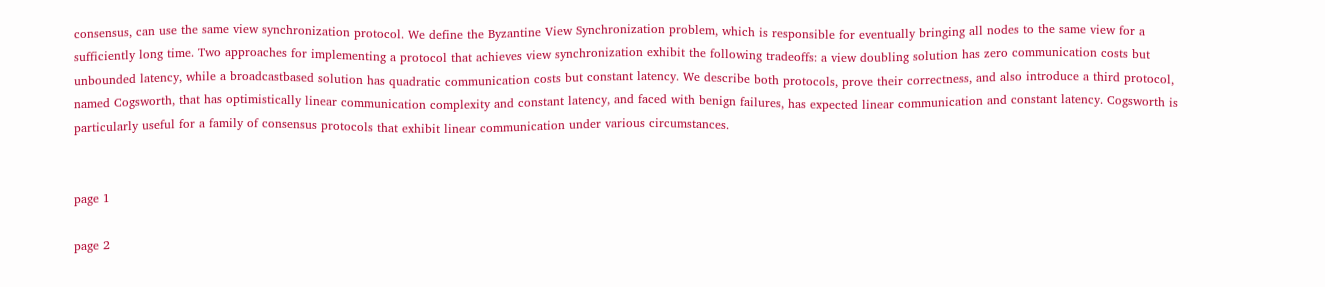consensus, can use the same view synchronization protocol. We define the Byzantine View Synchronization problem, which is responsible for eventually bringing all nodes to the same view for a sufficiently long time. Two approaches for implementing a protocol that achieves view synchronization exhibit the following tradeoffs: a view doubling solution has zero communication costs but unbounded latency, while a broadcastbased solution has quadratic communication costs but constant latency. We describe both protocols, prove their correctness, and also introduce a third protocol, named Cogsworth, that has optimistically linear communication complexity and constant latency, and faced with benign failures, has expected linear communication and constant latency. Cogsworth is particularly useful for a family of consensus protocols that exhibit linear communication under various circumstances.


page 1

page 2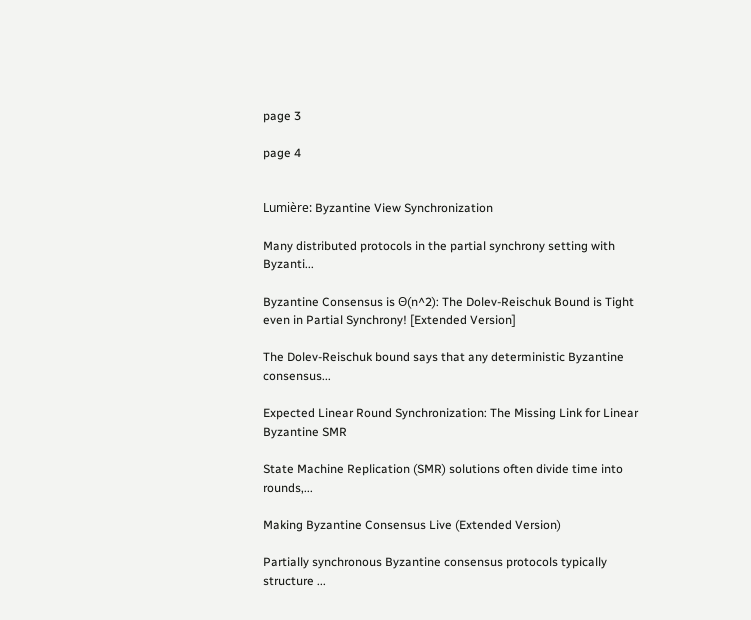page 3

page 4


Lumière: Byzantine View Synchronization

Many distributed protocols in the partial synchrony setting with Byzanti...

Byzantine Consensus is Θ(n^2): The Dolev-Reischuk Bound is Tight even in Partial Synchrony! [Extended Version]

The Dolev-Reischuk bound says that any deterministic Byzantine consensus...

Expected Linear Round Synchronization: The Missing Link for Linear Byzantine SMR

State Machine Replication (SMR) solutions often divide time into rounds,...

Making Byzantine Consensus Live (Extended Version)

Partially synchronous Byzantine consensus protocols typically structure ...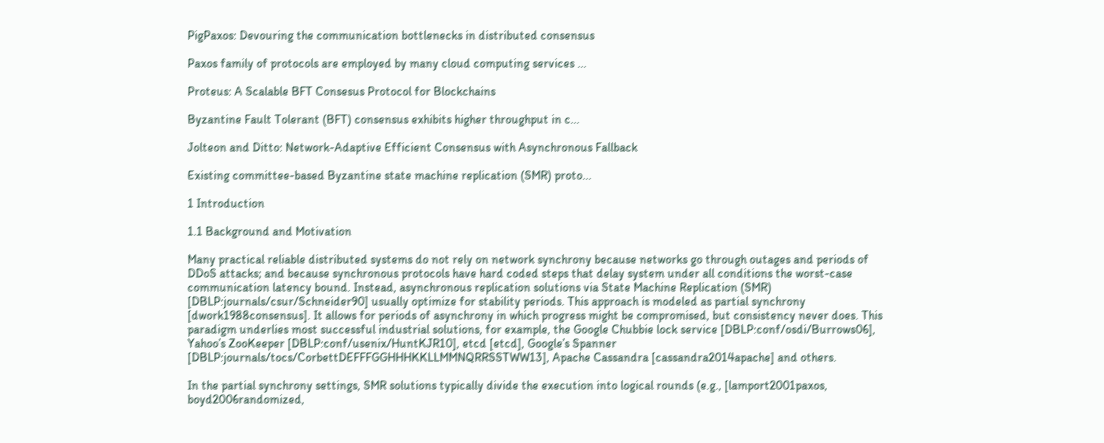PigPaxos: Devouring the communication bottlenecks in distributed consensus

Paxos family of protocols are employed by many cloud computing services ...

Proteus: A Scalable BFT Consesus Protocol for Blockchains

Byzantine Fault Tolerant (BFT) consensus exhibits higher throughput in c...

Jolteon and Ditto: Network-Adaptive Efficient Consensus with Asynchronous Fallback

Existing committee-based Byzantine state machine replication (SMR) proto...

1 Introduction

1.1 Background and Motivation

Many practical reliable distributed systems do not rely on network synchrony because networks go through outages and periods of DDoS attacks; and because synchronous protocols have hard coded steps that delay system under all conditions the worst-case communication latency bound. Instead, asynchronous replication solutions via State Machine Replication (SMR) [DBLP:journals/csur/Schneider90] usually optimize for stability periods. This approach is modeled as partial synchrony [dwork1988consensus]. It allows for periods of asynchrony in which progress might be compromised, but consistency never does. This paradigm underlies most successful industrial solutions, for example, the Google Chubbie lock service [DBLP:conf/osdi/Burrows06], Yahoo’s ZooKeeper [DBLP:conf/usenix/HuntKJR10], etcd [etcd], Google’s Spanner [DBLP:journals/tocs/CorbettDEFFFGGHHHKKLLMMNQRRSSTWW13], Apache Cassandra [cassandra2014apache] and others.

In the partial synchrony settings, SMR solutions typically divide the execution into logical rounds (e.g., [lamport2001paxos, boyd2006randomized,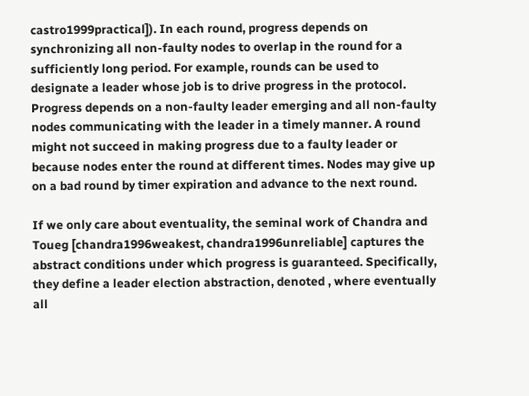castro1999practical]). In each round, progress depends on synchronizing all non-faulty nodes to overlap in the round for a sufficiently long period. For example, rounds can be used to designate a leader whose job is to drive progress in the protocol. Progress depends on a non-faulty leader emerging and all non-faulty nodes communicating with the leader in a timely manner. A round might not succeed in making progress due to a faulty leader or because nodes enter the round at different times. Nodes may give up on a bad round by timer expiration and advance to the next round.

If we only care about eventuality, the seminal work of Chandra and Toueg [chandra1996weakest, chandra1996unreliable] captures the abstract conditions under which progress is guaranteed. Specifically, they define a leader election abstraction, denoted , where eventually all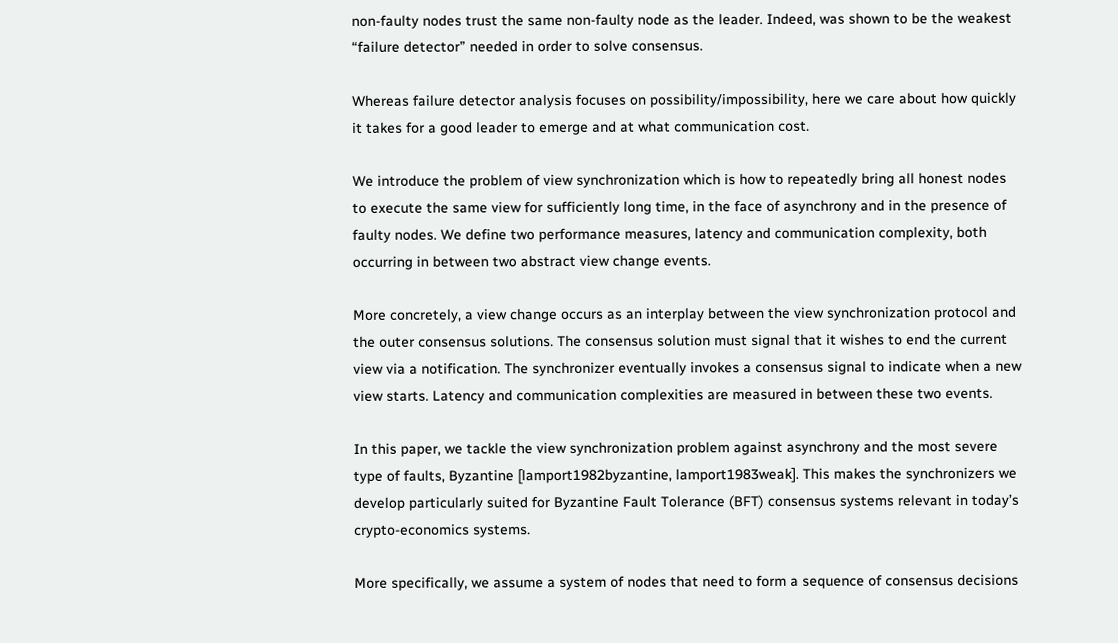non-faulty nodes trust the same non-faulty node as the leader. Indeed, was shown to be the weakest “failure detector” needed in order to solve consensus.

Whereas failure detector analysis focuses on possibility/impossibility, here we care about how quickly it takes for a good leader to emerge and at what communication cost.

We introduce the problem of view synchronization which is how to repeatedly bring all honest nodes to execute the same view for sufficiently long time, in the face of asynchrony and in the presence of faulty nodes. We define two performance measures, latency and communication complexity, both occurring in between two abstract view change events.

More concretely, a view change occurs as an interplay between the view synchronization protocol and the outer consensus solutions. The consensus solution must signal that it wishes to end the current view via a notification. The synchronizer eventually invokes a consensus signal to indicate when a new view starts. Latency and communication complexities are measured in between these two events.

In this paper, we tackle the view synchronization problem against asynchrony and the most severe type of faults, Byzantine [lamport1982byzantine, lamport1983weak]. This makes the synchronizers we develop particularly suited for Byzantine Fault Tolerance (BFT) consensus systems relevant in today’s crypto-economics systems.

More specifically, we assume a system of nodes that need to form a sequence of consensus decisions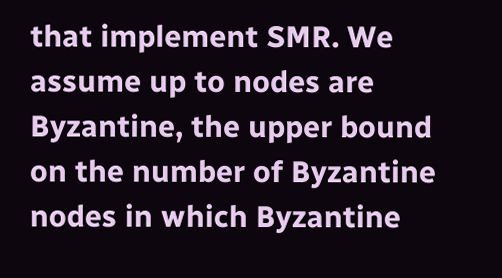that implement SMR. We assume up to nodes are Byzantine, the upper bound on the number of Byzantine nodes in which Byzantine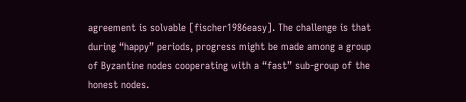agreement is solvable [fischer1986easy]. The challenge is that during “happy” periods, progress might be made among a group of Byzantine nodes cooperating with a “fast” sub-group of the honest nodes.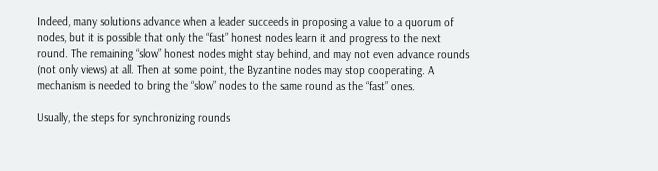Indeed, many solutions advance when a leader succeeds in proposing a value to a quorum of nodes, but it is possible that only the “fast” honest nodes learn it and progress to the next round. The remaining “slow” honest nodes might stay behind, and may not even advance rounds (not only views) at all. Then at some point, the Byzantine nodes may stop cooperating. A mechanism is needed to bring the “slow” nodes to the same round as the “fast” ones.

Usually, the steps for synchronizing rounds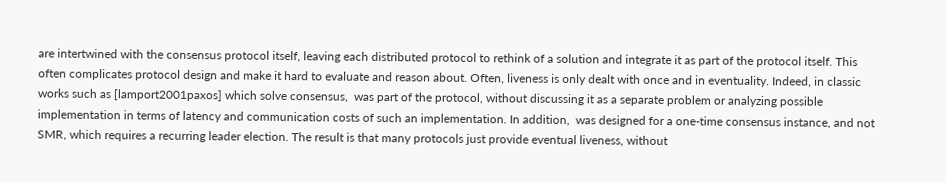are intertwined with the consensus protocol itself, leaving each distributed protocol to rethink of a solution and integrate it as part of the protocol itself. This often complicates protocol design and make it hard to evaluate and reason about. Often, liveness is only dealt with once and in eventuality. Indeed, in classic works such as [lamport2001paxos] which solve consensus,  was part of the protocol, without discussing it as a separate problem or analyzing possible implementation in terms of latency and communication costs of such an implementation. In addition,  was designed for a one-time consensus instance, and not SMR, which requires a recurring leader election. The result is that many protocols just provide eventual liveness, without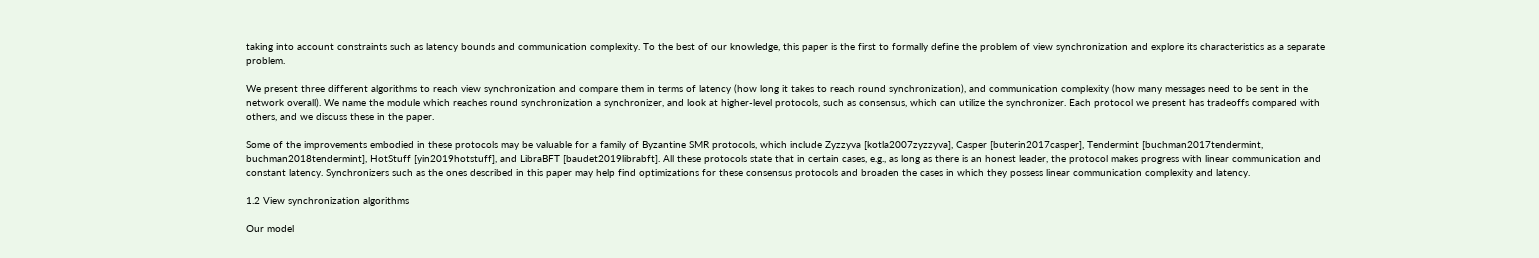taking into account constraints such as latency bounds and communication complexity. To the best of our knowledge, this paper is the first to formally define the problem of view synchronization and explore its characteristics as a separate problem.

We present three different algorithms to reach view synchronization and compare them in terms of latency (how long it takes to reach round synchronization), and communication complexity (how many messages need to be sent in the network overall). We name the module which reaches round synchronization a synchronizer, and look at higher-level protocols, such as consensus, which can utilize the synchronizer. Each protocol we present has tradeoffs compared with others, and we discuss these in the paper.

Some of the improvements embodied in these protocols may be valuable for a family of Byzantine SMR protocols, which include Zyzzyva [kotla2007zyzzyva], Casper [buterin2017casper], Tendermint [buchman2017tendermint, buchman2018tendermint], HotStuff [yin2019hotstuff], and LibraBFT [baudet2019librabft]. All these protocols state that in certain cases, e.g., as long as there is an honest leader, the protocol makes progress with linear communication and constant latency. Synchronizers such as the ones described in this paper may help find optimizations for these consensus protocols and broaden the cases in which they possess linear communication complexity and latency.

1.2 View synchronization algorithms

Our model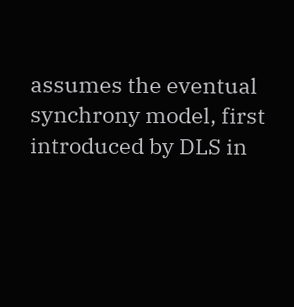assumes the eventual synchrony model, first introduced by DLS in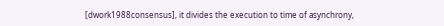[dwork1988consensus], it divides the execution to time of asynchrony,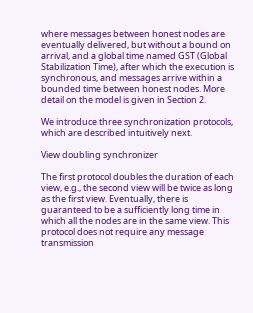where messages between honest nodes are eventually delivered, but without a bound on arrival, and a global time named GST (Global Stabilization Time), after which the execution is synchronous, and messages arrive within a bounded time between honest nodes. More detail on the model is given in Section 2.

We introduce three synchronization protocols, which are described intuitively next.

View doubling synchronizer

The first protocol doubles the duration of each view, e.g., the second view will be twice as long as the first view. Eventually, there is guaranteed to be a sufficiently long time in which all the nodes are in the same view. This protocol does not require any message transmission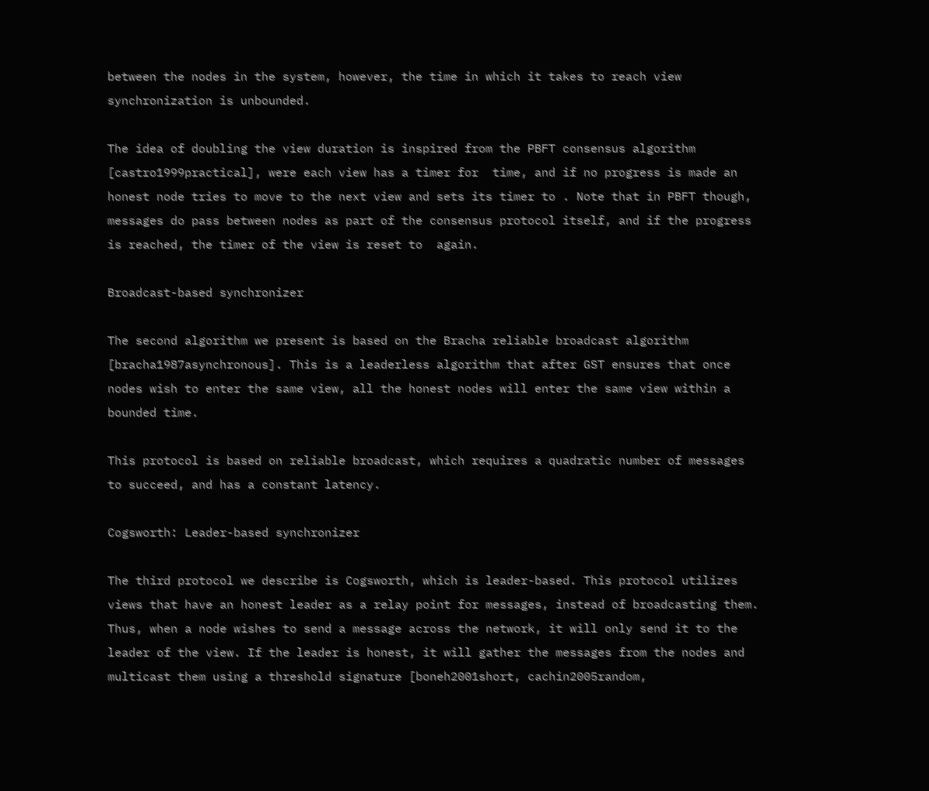between the nodes in the system, however, the time in which it takes to reach view synchronization is unbounded.

The idea of doubling the view duration is inspired from the PBFT consensus algorithm [castro1999practical], were each view has a timer for  time, and if no progress is made an honest node tries to move to the next view and sets its timer to . Note that in PBFT though, messages do pass between nodes as part of the consensus protocol itself, and if the progress is reached, the timer of the view is reset to  again.

Broadcast-based synchronizer

The second algorithm we present is based on the Bracha reliable broadcast algorithm [bracha1987asynchronous]. This is a leaderless algorithm that after GST ensures that once nodes wish to enter the same view, all the honest nodes will enter the same view within a bounded time.

This protocol is based on reliable broadcast, which requires a quadratic number of messages to succeed, and has a constant latency.

Cogsworth: Leader-based synchronizer

The third protocol we describe is Cogsworth, which is leader-based. This protocol utilizes views that have an honest leader as a relay point for messages, instead of broadcasting them. Thus, when a node wishes to send a message across the network, it will only send it to the leader of the view. If the leader is honest, it will gather the messages from the nodes and multicast them using a threshold signature [boneh2001short, cachin2005random,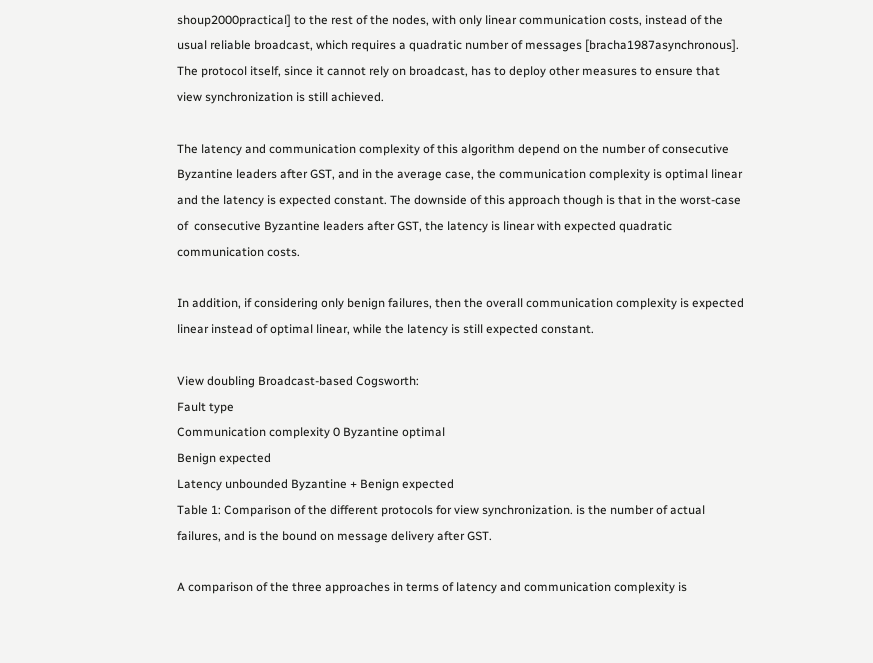shoup2000practical] to the rest of the nodes, with only linear communication costs, instead of the usual reliable broadcast, which requires a quadratic number of messages [bracha1987asynchronous]. The protocol itself, since it cannot rely on broadcast, has to deploy other measures to ensure that view synchronization is still achieved.

The latency and communication complexity of this algorithm depend on the number of consecutive Byzantine leaders after GST, and in the average case, the communication complexity is optimal linear and the latency is expected constant. The downside of this approach though is that in the worst-case of  consecutive Byzantine leaders after GST, the latency is linear with expected quadratic communication costs.

In addition, if considering only benign failures, then the overall communication complexity is expected linear instead of optimal linear, while the latency is still expected constant.

View doubling Broadcast-based Cogsworth:
Fault type
Communication complexity 0 Byzantine optimal
Benign expected
Latency unbounded Byzantine + Benign expected
Table 1: Comparison of the different protocols for view synchronization. is the number of actual failures, and is the bound on message delivery after GST.

A comparison of the three approaches in terms of latency and communication complexity is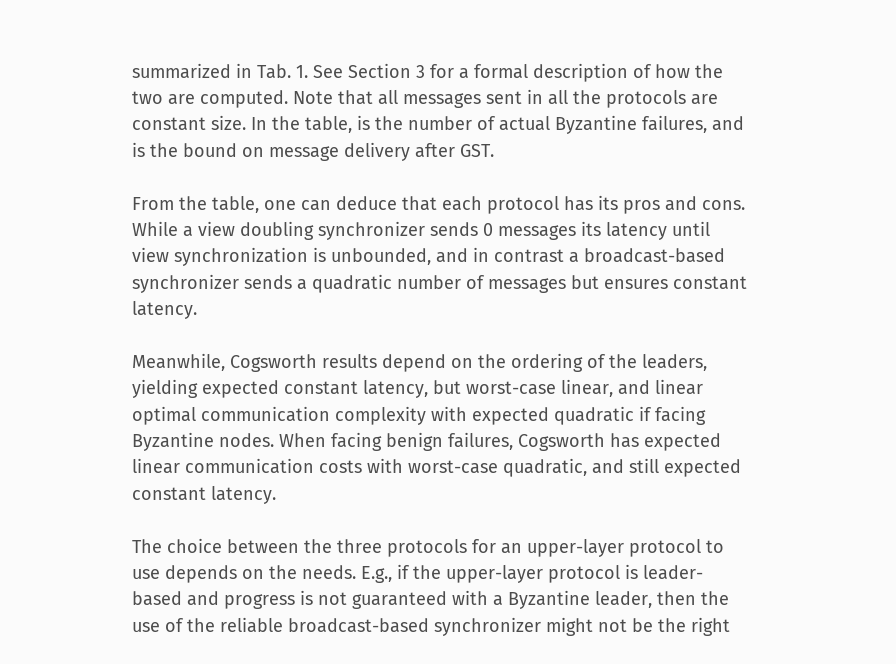summarized in Tab. 1. See Section 3 for a formal description of how the two are computed. Note that all messages sent in all the protocols are constant size. In the table, is the number of actual Byzantine failures, and  is the bound on message delivery after GST.

From the table, one can deduce that each protocol has its pros and cons. While a view doubling synchronizer sends 0 messages its latency until view synchronization is unbounded, and in contrast a broadcast-based synchronizer sends a quadratic number of messages but ensures constant latency.

Meanwhile, Cogsworth results depend on the ordering of the leaders, yielding expected constant latency, but worst-case linear, and linear optimal communication complexity with expected quadratic if facing Byzantine nodes. When facing benign failures, Cogsworth has expected linear communication costs with worst-case quadratic, and still expected constant latency.

The choice between the three protocols for an upper-layer protocol to use depends on the needs. E.g., if the upper-layer protocol is leader-based and progress is not guaranteed with a Byzantine leader, then the use of the reliable broadcast-based synchronizer might not be the right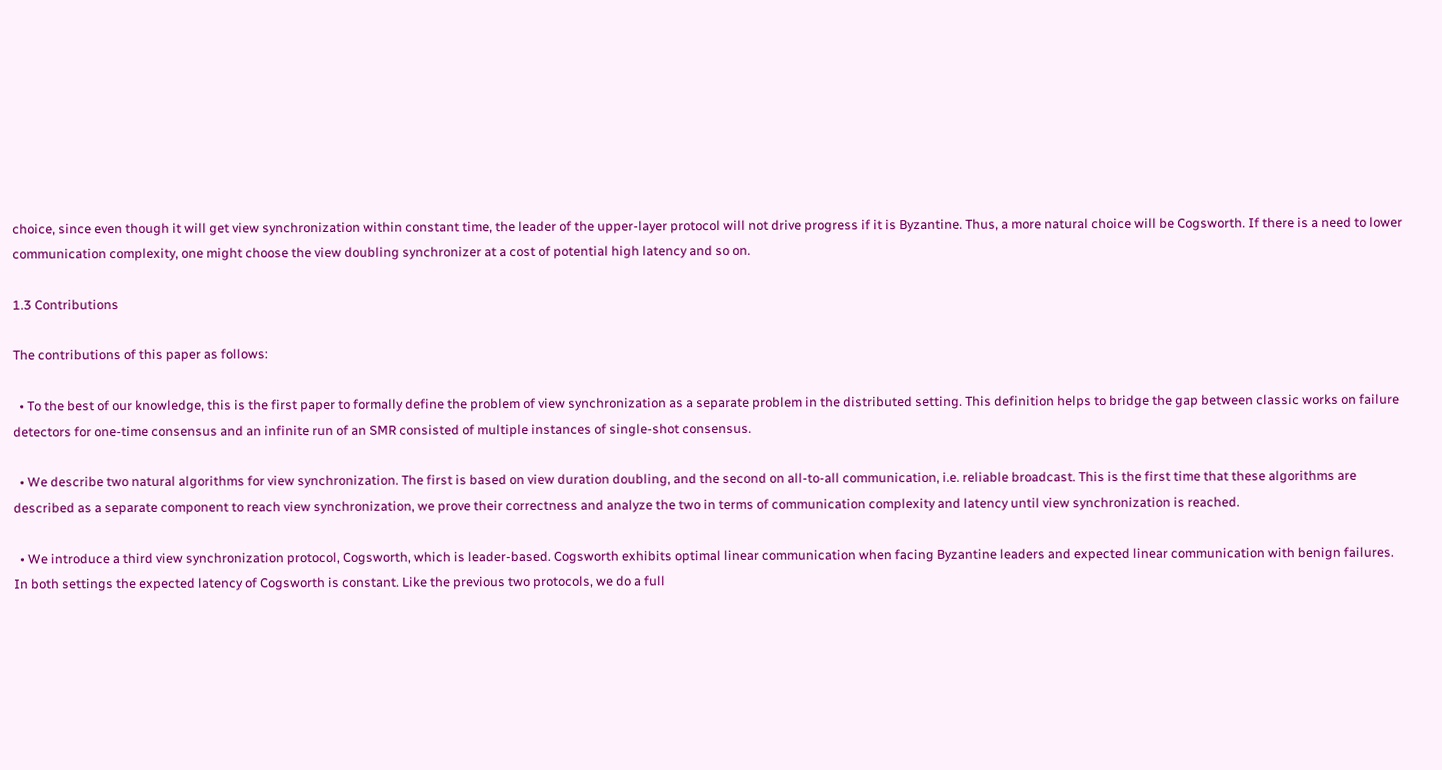choice, since even though it will get view synchronization within constant time, the leader of the upper-layer protocol will not drive progress if it is Byzantine. Thus, a more natural choice will be Cogsworth. If there is a need to lower communication complexity, one might choose the view doubling synchronizer at a cost of potential high latency and so on.

1.3 Contributions

The contributions of this paper as follows:

  • To the best of our knowledge, this is the first paper to formally define the problem of view synchronization as a separate problem in the distributed setting. This definition helps to bridge the gap between classic works on failure detectors for one-time consensus and an infinite run of an SMR consisted of multiple instances of single-shot consensus.

  • We describe two natural algorithms for view synchronization. The first is based on view duration doubling, and the second on all-to-all communication, i.e. reliable broadcast. This is the first time that these algorithms are described as a separate component to reach view synchronization, we prove their correctness and analyze the two in terms of communication complexity and latency until view synchronization is reached.

  • We introduce a third view synchronization protocol, Cogsworth, which is leader-based. Cogsworth exhibits optimal linear communication when facing Byzantine leaders and expected linear communication with benign failures. In both settings the expected latency of Cogsworth is constant. Like the previous two protocols, we do a full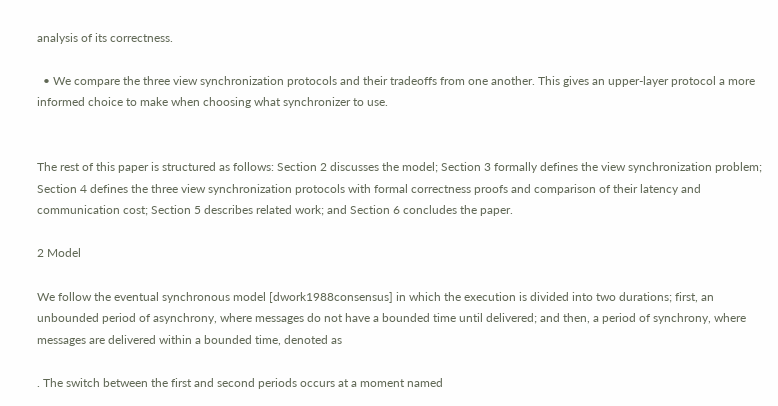analysis of its correctness.

  • We compare the three view synchronization protocols and their tradeoffs from one another. This gives an upper-layer protocol a more informed choice to make when choosing what synchronizer to use.


The rest of this paper is structured as follows: Section 2 discusses the model; Section 3 formally defines the view synchronization problem; Section 4 defines the three view synchronization protocols with formal correctness proofs and comparison of their latency and communication cost; Section 5 describes related work; and Section 6 concludes the paper.

2 Model

We follow the eventual synchronous model [dwork1988consensus] in which the execution is divided into two durations; first, an unbounded period of asynchrony, where messages do not have a bounded time until delivered; and then, a period of synchrony, where messages are delivered within a bounded time, denoted as

. The switch between the first and second periods occurs at a moment named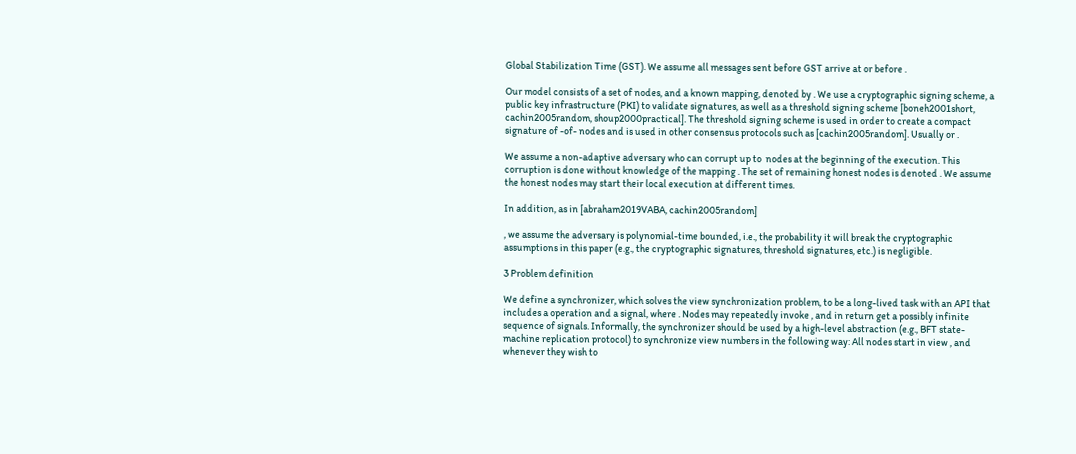Global Stabilization Time (GST). We assume all messages sent before GST arrive at or before .

Our model consists of a set of nodes, and a known mapping, denoted by . We use a cryptographic signing scheme, a public key infrastructure (PKI) to validate signatures, as well as a threshold signing scheme [boneh2001short, cachin2005random, shoup2000practical]. The threshold signing scheme is used in order to create a compact signature of -of- nodes and is used in other consensus protocols such as [cachin2005random]. Usually or .

We assume a non-adaptive adversary who can corrupt up to  nodes at the beginning of the execution. This corruption is done without knowledge of the mapping . The set of remaining honest nodes is denoted . We assume the honest nodes may start their local execution at different times.

In addition, as in [abraham2019VABA, cachin2005random]

, we assume the adversary is polynomial-time bounded, i.e., the probability it will break the cryptographic assumptions in this paper (e.g., the cryptographic signatures, threshold signatures, etc.) is negligible.

3 Problem definition

We define a synchronizer, which solves the view synchronization problem, to be a long-lived task with an API that includes a operation and a signal, where . Nodes may repeatedly invoke , and in return get a possibly infinite sequence of signals. Informally, the synchronizer should be used by a high-level abstraction (e.g., BFT state-machine replication protocol) to synchronize view numbers in the following way: All nodes start in view , and whenever they wish to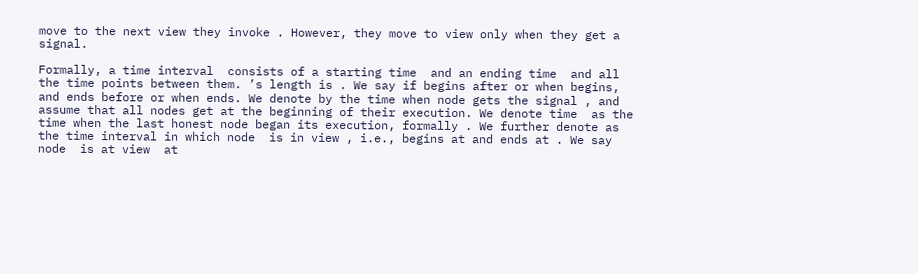move to the next view they invoke . However, they move to view only when they get a signal.

Formally, a time interval  consists of a starting time  and an ending time  and all the time points between them. ’s length is . We say if begins after or when begins, and ends before or when ends. We denote by the time when node gets the signal , and assume that all nodes get at the beginning of their execution. We denote time  as the time when the last honest node began its execution, formally . We further denote as the time interval in which node  is in view , i.e., begins at and ends at . We say node  is at view  at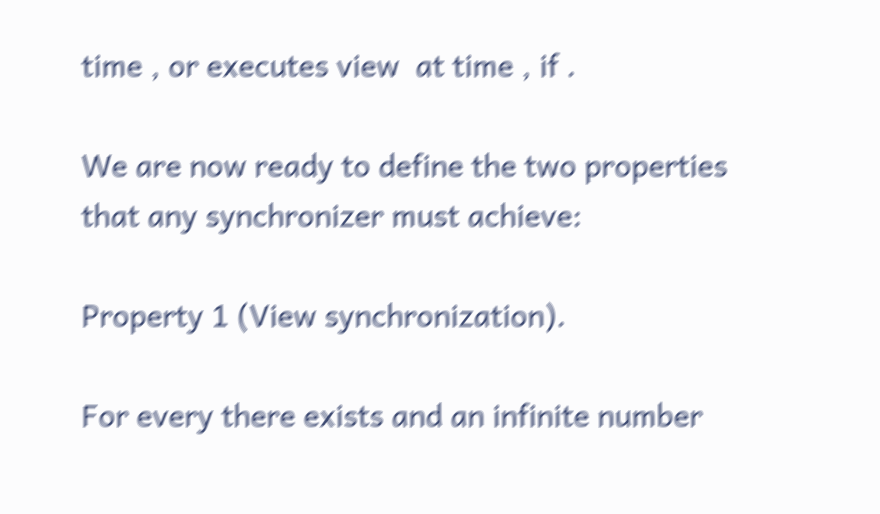time , or executes view  at time , if .

We are now ready to define the two properties that any synchronizer must achieve:

Property 1 (View synchronization).

For every there exists and an infinite number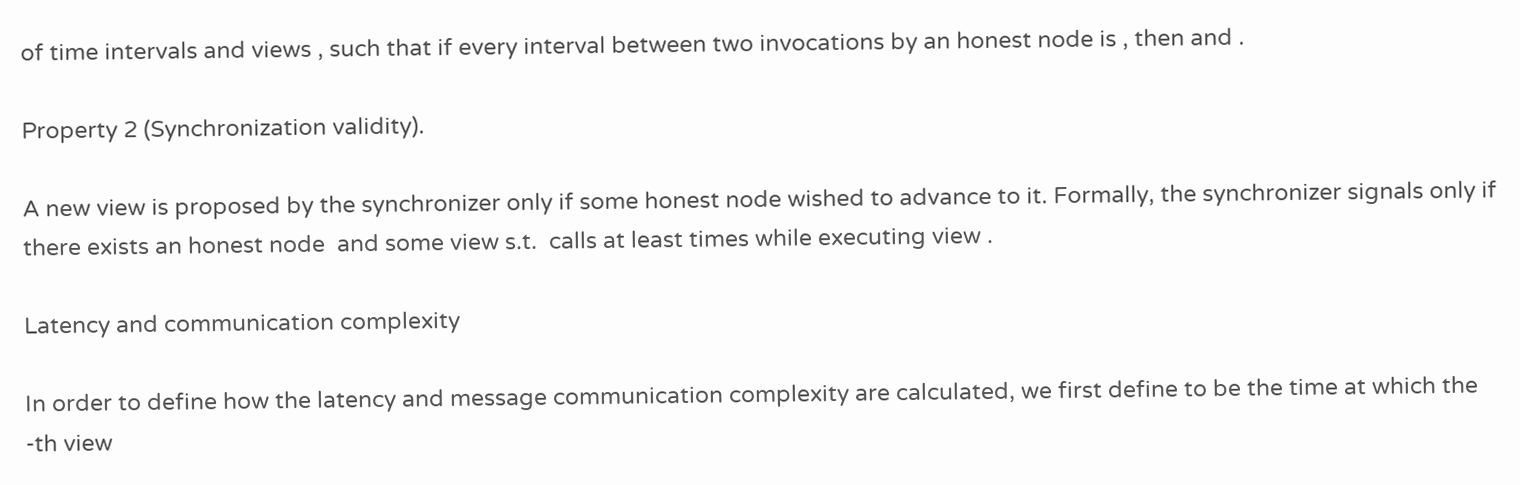of time intervals and views , such that if every interval between two invocations by an honest node is , then and .

Property 2 (Synchronization validity).

A new view is proposed by the synchronizer only if some honest node wished to advance to it. Formally, the synchronizer signals only if there exists an honest node  and some view s.t.  calls at least times while executing view .

Latency and communication complexity

In order to define how the latency and message communication complexity are calculated, we first define to be the time at which the -th view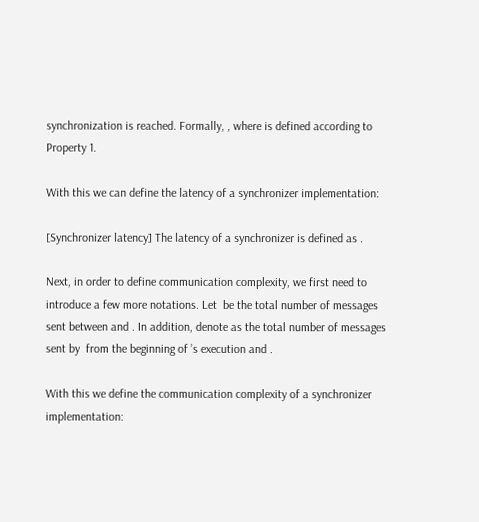synchronization is reached. Formally, , where is defined according to Property 1.

With this we can define the latency of a synchronizer implementation:

[Synchronizer latency] The latency of a synchronizer is defined as .

Next, in order to define communication complexity, we first need to introduce a few more notations. Let  be the total number of messages sent between and . In addition, denote as the total number of messages sent by  from the beginning of ’s execution and .

With this we define the communication complexity of a synchronizer implementation: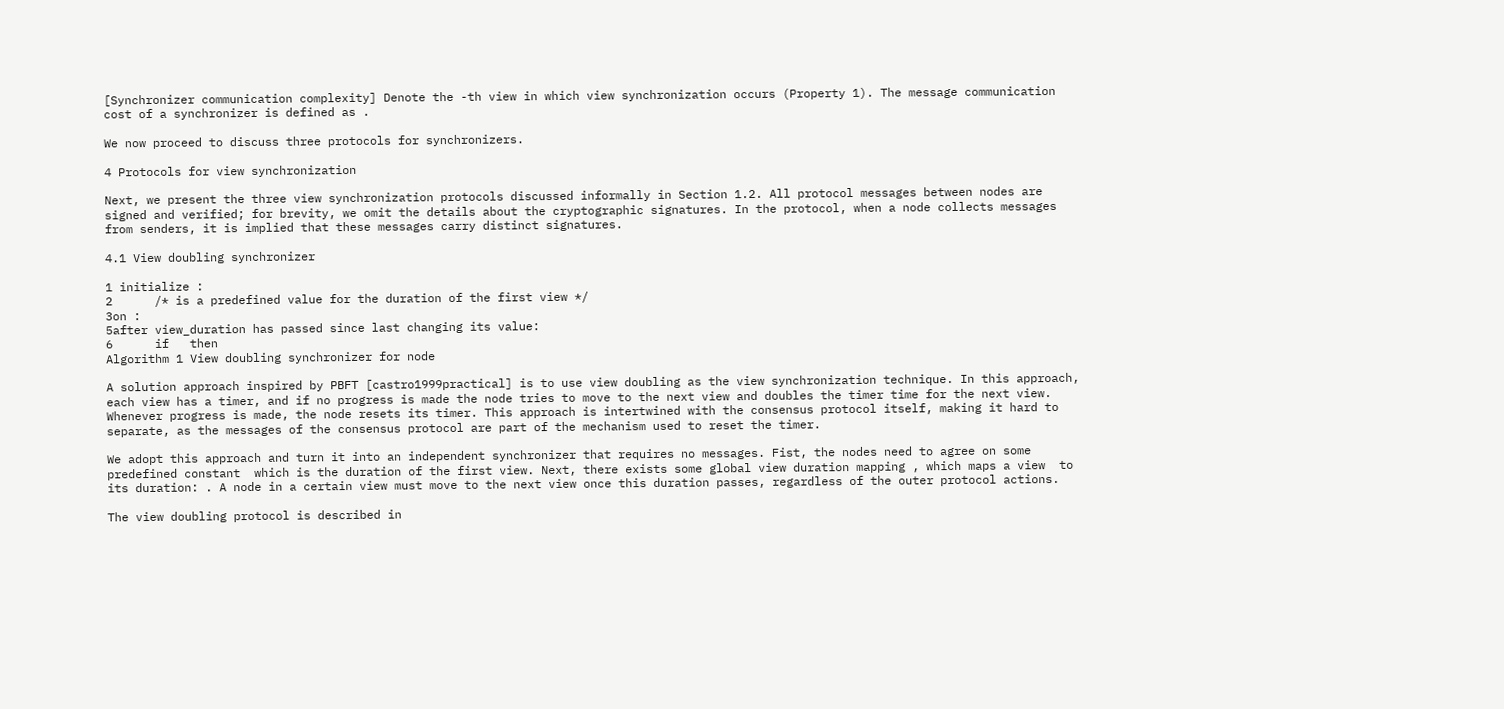[Synchronizer communication complexity] Denote the -th view in which view synchronization occurs (Property 1). The message communication cost of a synchronizer is defined as .

We now proceed to discuss three protocols for synchronizers.

4 Protocols for view synchronization

Next, we present the three view synchronization protocols discussed informally in Section 1.2. All protocol messages between nodes are signed and verified; for brevity, we omit the details about the cryptographic signatures. In the protocol, when a node collects messages from senders, it is implied that these messages carry distinct signatures.

4.1 View doubling synchronizer

1 initialize :
2      /* is a predefined value for the duration of the first view */
3on :
5after view_duration has passed since last changing its value:
6      if   then
Algorithm 1 View doubling synchronizer for node

A solution approach inspired by PBFT [castro1999practical] is to use view doubling as the view synchronization technique. In this approach, each view has a timer, and if no progress is made the node tries to move to the next view and doubles the timer time for the next view. Whenever progress is made, the node resets its timer. This approach is intertwined with the consensus protocol itself, making it hard to separate, as the messages of the consensus protocol are part of the mechanism used to reset the timer.

We adopt this approach and turn it into an independent synchronizer that requires no messages. Fist, the nodes need to agree on some predefined constant  which is the duration of the first view. Next, there exists some global view duration mapping , which maps a view  to its duration: . A node in a certain view must move to the next view once this duration passes, regardless of the outer protocol actions.

The view doubling protocol is described in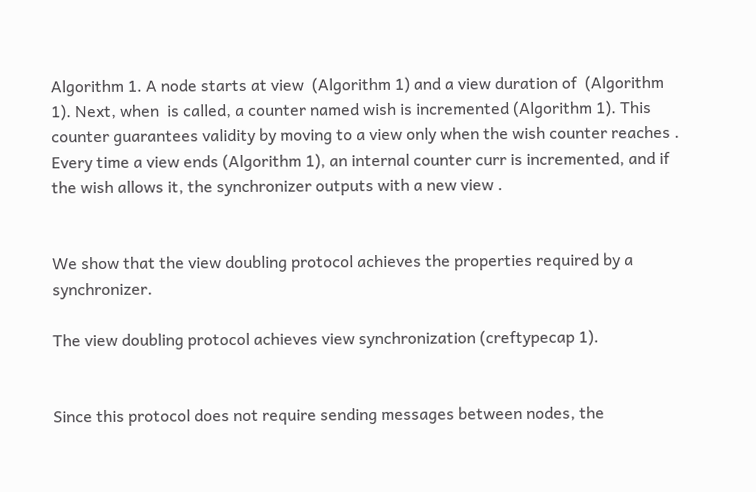Algorithm 1. A node starts at view  (Algorithm 1) and a view duration of  (Algorithm 1). Next, when  is called, a counter named wish is incremented (Algorithm 1). This counter guarantees validity by moving to a view only when the wish counter reaches . Every time a view ends (Algorithm 1), an internal counter curr is incremented, and if the wish allows it, the synchronizer outputs with a new view .


We show that the view doubling protocol achieves the properties required by a synchronizer.

The view doubling protocol achieves view synchronization (creftypecap 1).


Since this protocol does not require sending messages between nodes, the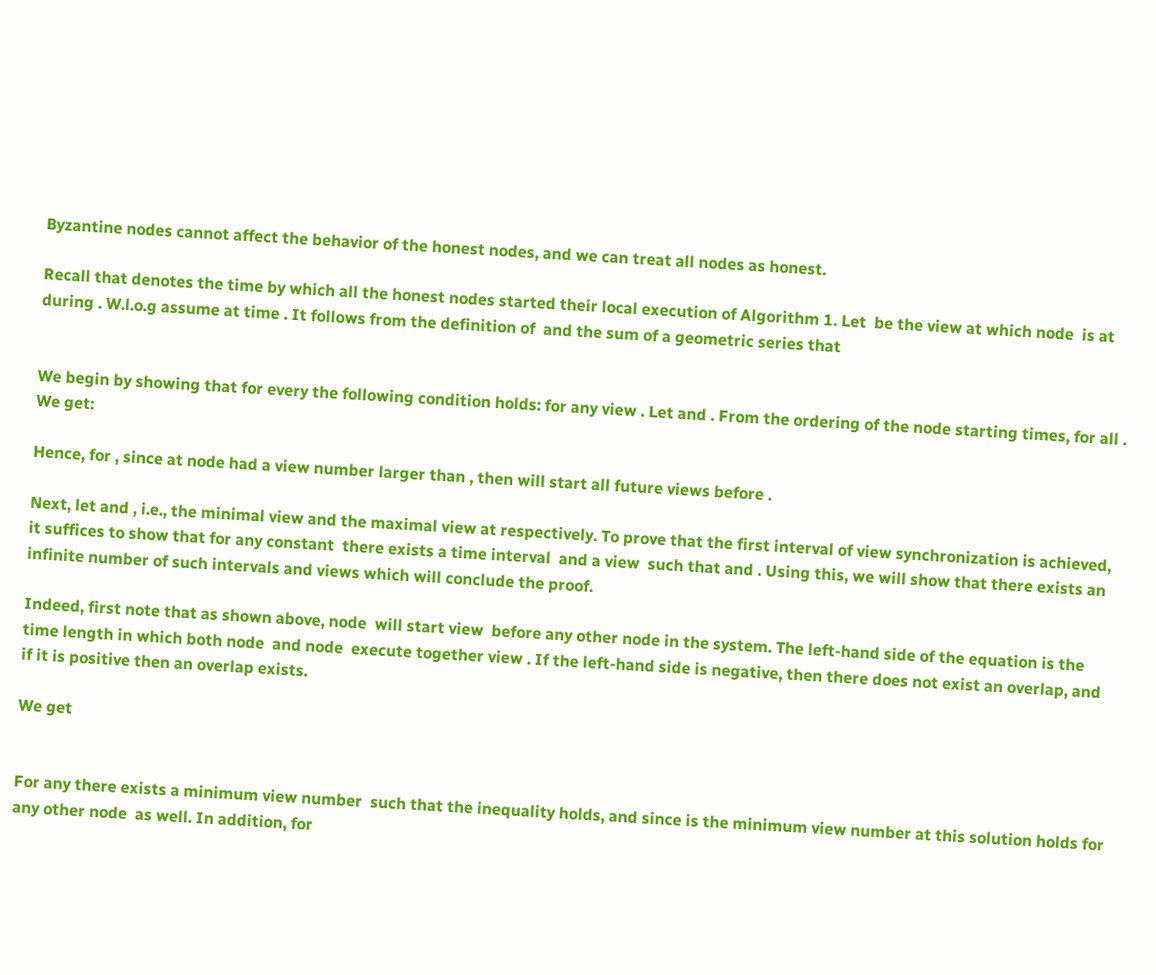Byzantine nodes cannot affect the behavior of the honest nodes, and we can treat all nodes as honest.

Recall that denotes the time by which all the honest nodes started their local execution of Algorithm 1. Let  be the view at which node  is at during . W.l.o.g assume at time . It follows from the definition of  and the sum of a geometric series that


We begin by showing that for every the following condition holds: for any view . Let and . From the ordering of the node starting times, for all . We get:

Hence, for , since at node had a view number larger than , then will start all future views before .

Next, let and , i.e., the minimal view and the maximal view at respectively. To prove that the first interval of view synchronization is achieved, it suffices to show that for any constant  there exists a time interval  and a view  such that and . Using this, we will show that there exists an infinite number of such intervals and views which will conclude the proof.

Indeed, first note that as shown above, node  will start view  before any other node in the system. The left-hand side of the equation is the time length in which both node  and node  execute together view . If the left-hand side is negative, then there does not exist an overlap, and if it is positive then an overlap exists.

We get


For any there exists a minimum view number  such that the inequality holds, and since is the minimum view number at this solution holds for any other node  as well. In addition, for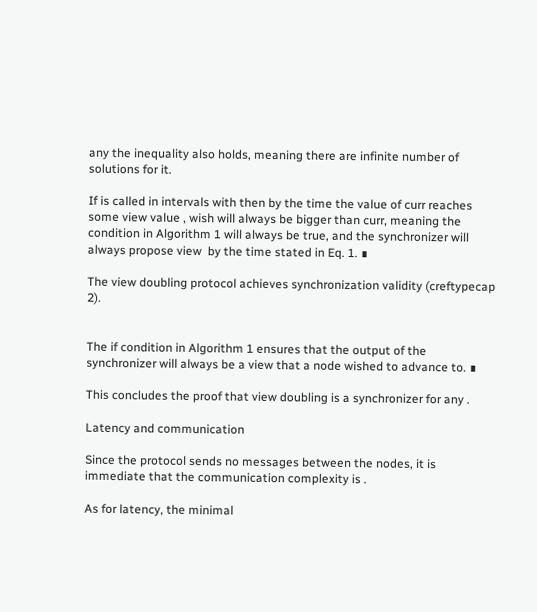any the inequality also holds, meaning there are infinite number of solutions for it.

If is called in intervals with then by the time the value of curr reaches some view value , wish will always be bigger than curr, meaning the condition in Algorithm 1 will always be true, and the synchronizer will always propose view  by the time stated in Eq. 1. ∎

The view doubling protocol achieves synchronization validity (creftypecap 2).


The if condition in Algorithm 1 ensures that the output of the synchronizer will always be a view that a node wished to advance to. ∎

This concludes the proof that view doubling is a synchronizer for any .

Latency and communication

Since the protocol sends no messages between the nodes, it is immediate that the communication complexity is .

As for latency, the minimal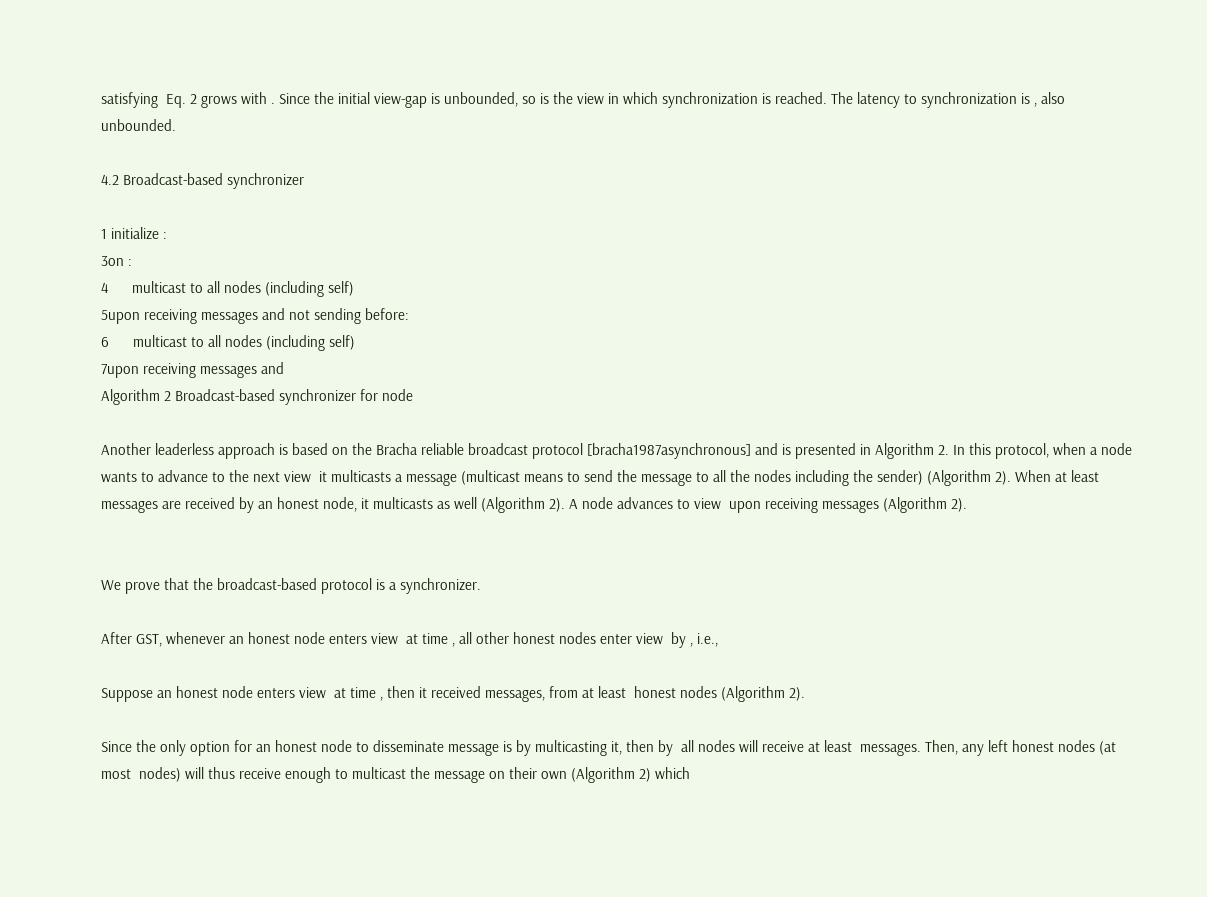satisfying  Eq. 2 grows with . Since the initial view-gap is unbounded, so is the view in which synchronization is reached. The latency to synchronization is , also unbounded.

4.2 Broadcast-based synchronizer

1 initialize :
3on :
4      multicast to all nodes (including self)
5upon receiving messages and not sending before:
6      multicast to all nodes (including self)
7upon receiving messages and
Algorithm 2 Broadcast-based synchronizer for node

Another leaderless approach is based on the Bracha reliable broadcast protocol [bracha1987asynchronous] and is presented in Algorithm 2. In this protocol, when a node wants to advance to the next view  it multicasts a message (multicast means to send the message to all the nodes including the sender) (Algorithm 2). When at least messages are received by an honest node, it multicasts as well (Algorithm 2). A node advances to view  upon receiving messages (Algorithm 2).


We prove that the broadcast-based protocol is a synchronizer.

After GST, whenever an honest node enters view  at time , all other honest nodes enter view  by , i.e.,

Suppose an honest node enters view  at time , then it received messages, from at least  honest nodes (Algorithm 2).

Since the only option for an honest node to disseminate message is by multicasting it, then by  all nodes will receive at least  messages. Then, any left honest nodes (at most  nodes) will thus receive enough to multicast the message on their own (Algorithm 2) which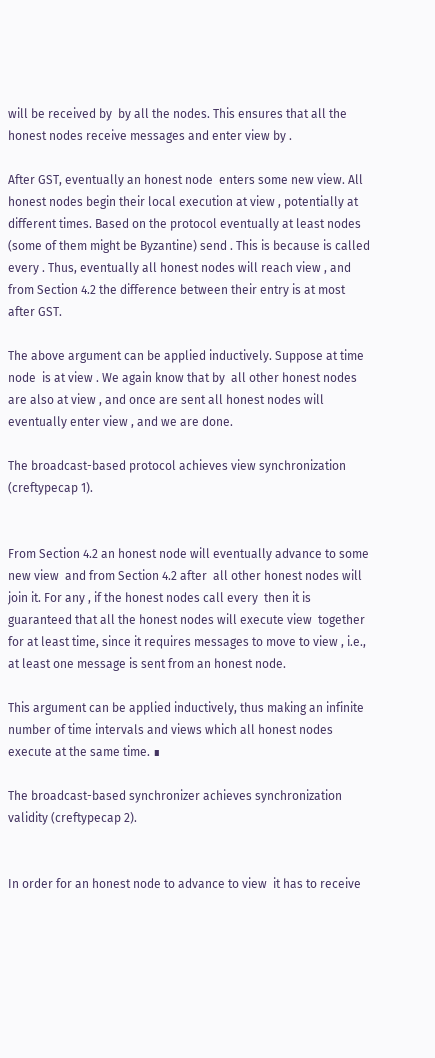will be received by  by all the nodes. This ensures that all the honest nodes receive messages and enter view by .

After GST, eventually an honest node  enters some new view. All honest nodes begin their local execution at view , potentially at different times. Based on the protocol eventually at least nodes (some of them might be Byzantine) send . This is because is called every . Thus, eventually all honest nodes will reach view , and from Section 4.2 the difference between their entry is at most  after GST.

The above argument can be applied inductively. Suppose at time  node  is at view . We again know that by  all other honest nodes are also at view , and once are sent all honest nodes will eventually enter view , and we are done.

The broadcast-based protocol achieves view synchronization (creftypecap 1).


From Section 4.2 an honest node will eventually advance to some new view  and from Section 4.2 after  all other honest nodes will join it. For any , if the honest nodes call every  then it is guaranteed that all the honest nodes will execute view  together for at least time, since it requires messages to move to view , i.e., at least one message is sent from an honest node.

This argument can be applied inductively, thus making an infinite number of time intervals and views which all honest nodes execute at the same time. ∎

The broadcast-based synchronizer achieves synchronization validity (creftypecap 2).


In order for an honest node to advance to view  it has to receive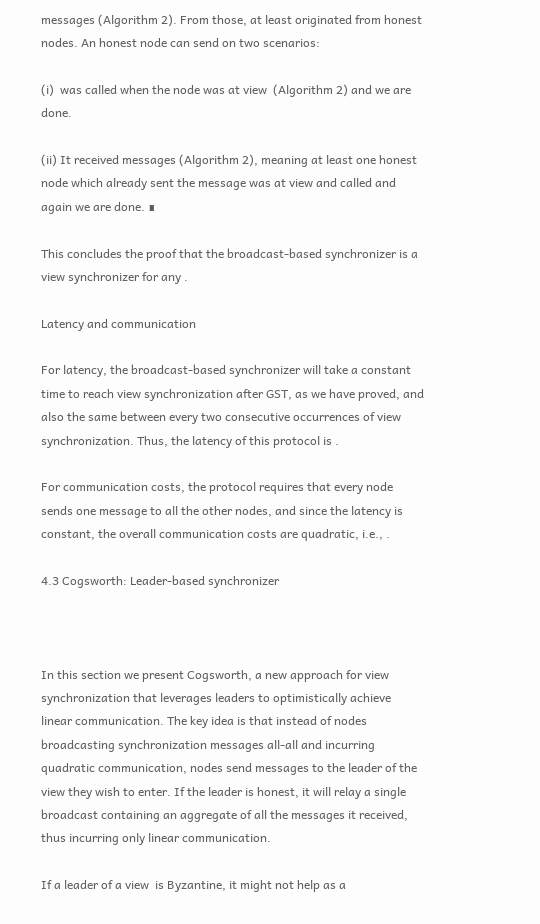messages (Algorithm 2). From those, at least originated from honest nodes. An honest node can send on two scenarios:

(i)  was called when the node was at view  (Algorithm 2) and we are done.

(ii) It received messages (Algorithm 2), meaning at least one honest node which already sent the message was at view and called and again we are done. ∎

This concludes the proof that the broadcast-based synchronizer is a view synchronizer for any .

Latency and communication

For latency, the broadcast-based synchronizer will take a constant time to reach view synchronization after GST, as we have proved, and also the same between every two consecutive occurrences of view synchronization. Thus, the latency of this protocol is .

For communication costs, the protocol requires that every node sends one message to all the other nodes, and since the latency is constant, the overall communication costs are quadratic, i.e., .

4.3 Cogsworth: Leader-based synchronizer



In this section we present Cogsworth, a new approach for view synchronization that leverages leaders to optimistically achieve linear communication. The key idea is that instead of nodes broadcasting synchronization messages all-all and incurring quadratic communication, nodes send messages to the leader of the view they wish to enter. If the leader is honest, it will relay a single broadcast containing an aggregate of all the messages it received, thus incurring only linear communication.

If a leader of a view  is Byzantine, it might not help as a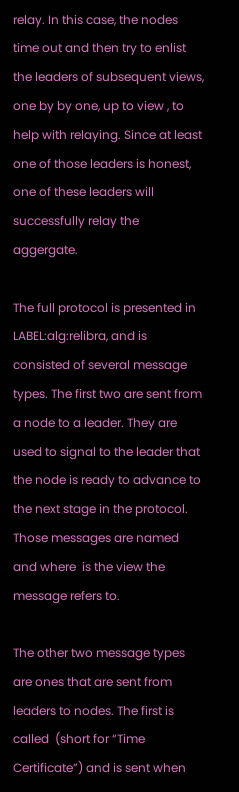relay. In this case, the nodes time out and then try to enlist the leaders of subsequent views, one by by one, up to view , to help with relaying. Since at least one of those leaders is honest, one of these leaders will successfully relay the aggergate.

The full protocol is presented in LABEL:alg:relibra, and is consisted of several message types. The first two are sent from a node to a leader. They are used to signal to the leader that the node is ready to advance to the next stage in the protocol. Those messages are named  and where  is the view the message refers to.

The other two message types are ones that are sent from leaders to nodes. The first is called  (short for “Time Certificate”) and is sent when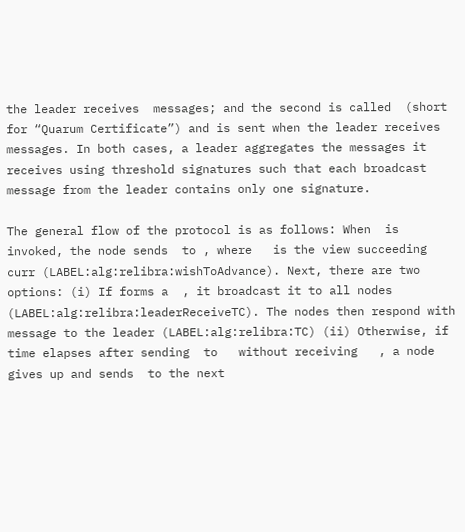the leader receives  messages; and the second is called  (short for “Quarum Certificate”) and is sent when the leader receives  messages. In both cases, a leader aggregates the messages it receives using threshold signatures such that each broadcast message from the leader contains only one signature.

The general flow of the protocol is as follows: When  is invoked, the node sends  to , where   is the view succeeding curr (LABEL:alg:relibra:wishToAdvance). Next, there are two options: (i) If forms a  , it broadcast it to all nodes (LABEL:alg:relibra:leaderReceiveTC). The nodes then respond with  message to the leader (LABEL:alg:relibra:TC) (ii) Otherwise, if time elapses after sending  to   without receiving   , a node gives up and sends  to the next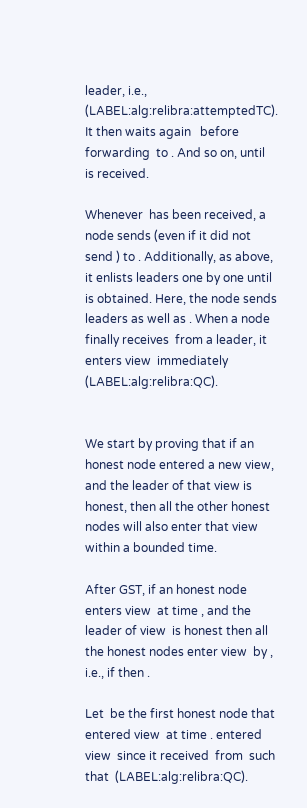leader, i.e.,  (LABEL:alg:relibra:attemptedTC). It then waits again   before forwarding  to . And so on, until   is received.

Whenever  has been received, a node sends (even if it did not send ) to . Additionally, as above, it enlists leaders one by one until is obtained. Here, the node sends leaders as well as . When a node finally receives  from a leader, it enters view  immediately (LABEL:alg:relibra:QC).


We start by proving that if an honest node entered a new view, and the leader of that view is honest, then all the other honest nodes will also enter that view within a bounded time.

After GST, if an honest node enters view  at time , and the leader of view  is honest then all the honest nodes enter view  by , i.e., if then .

Let  be the first honest node that entered view  at time . entered view  since it received  from  such that  (LABEL:alg:relibra:QC).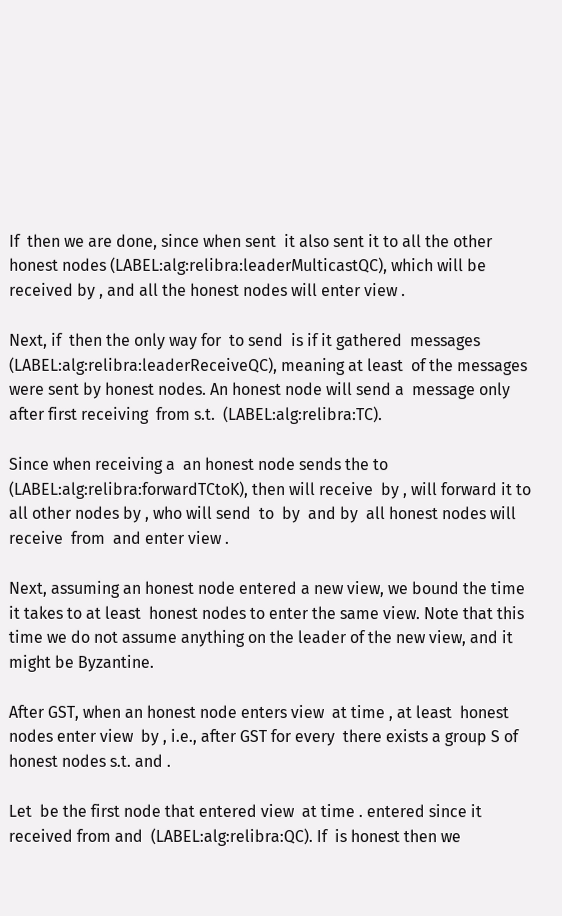If  then we are done, since when sent  it also sent it to all the other honest nodes (LABEL:alg:relibra:leaderMulticastQC), which will be received by , and all the honest nodes will enter view .

Next, if  then the only way for  to send  is if it gathered  messages (LABEL:alg:relibra:leaderReceiveQC), meaning at least  of the messages were sent by honest nodes. An honest node will send a  message only after first receiving  from s.t.  (LABEL:alg:relibra:TC).

Since when receiving a  an honest node sends the to (LABEL:alg:relibra:forwardTCtoK), then will receive  by , will forward it to all other nodes by , who will send  to  by  and by  all honest nodes will receive  from  and enter view .

Next, assuming an honest node entered a new view, we bound the time it takes to at least  honest nodes to enter the same view. Note that this time we do not assume anything on the leader of the new view, and it might be Byzantine.

After GST, when an honest node enters view  at time , at least  honest nodes enter view  by , i.e., after GST for every  there exists a group S of honest nodes s.t. and .

Let  be the first node that entered view  at time . entered since it received from and  (LABEL:alg:relibra:QC). If  is honest then we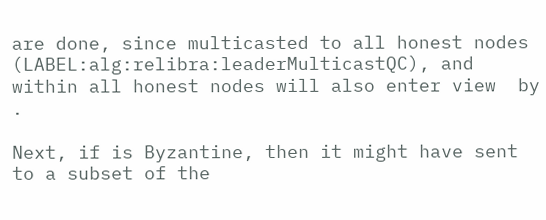are done, since multicasted to all honest nodes (LABEL:alg:relibra:leaderMulticastQC), and within all honest nodes will also enter view  by .

Next, if is Byzantine, then it might have sent to a subset of the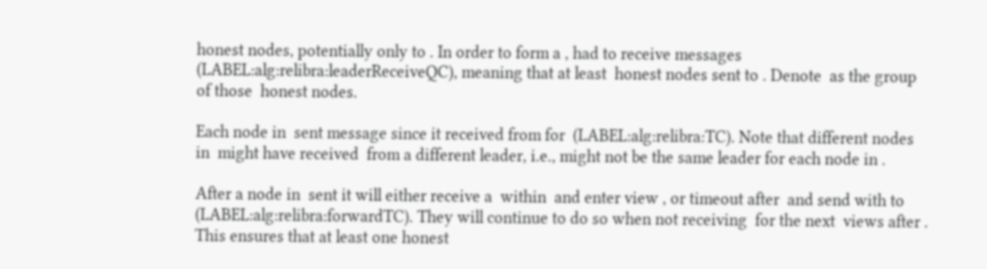honest nodes, potentially only to . In order to form a , had to receive messages (LABEL:alg:relibra:leaderReceiveQC), meaning that at least  honest nodes sent to . Denote  as the group of those  honest nodes.

Each node in  sent message since it received from for  (LABEL:alg:relibra:TC). Note that different nodes in  might have received  from a different leader, i.e., might not be the same leader for each node in .

After a node in  sent it will either receive a  within  and enter view , or timeout after  and send with to  (LABEL:alg:relibra:forwardTC). They will continue to do so when not receiving  for the next  views after . This ensures that at least one honest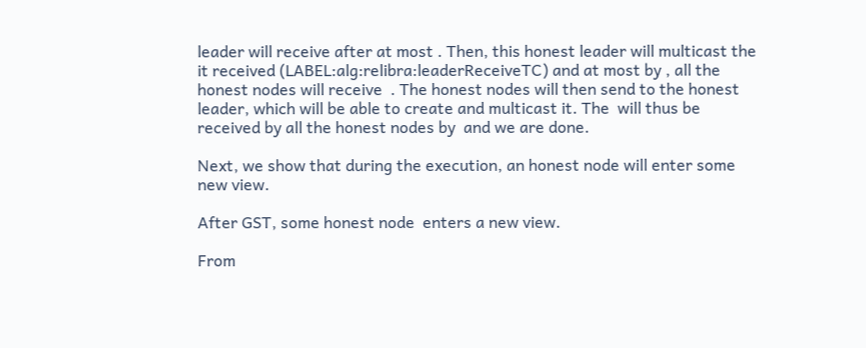leader will receive after at most . Then, this honest leader will multicast the  it received (LABEL:alg:relibra:leaderReceiveTC) and at most by , all the honest nodes will receive  . The honest nodes will then send to the honest leader, which will be able to create and multicast it. The  will thus be received by all the honest nodes by  and we are done.

Next, we show that during the execution, an honest node will enter some new view.

After GST, some honest node  enters a new view.

From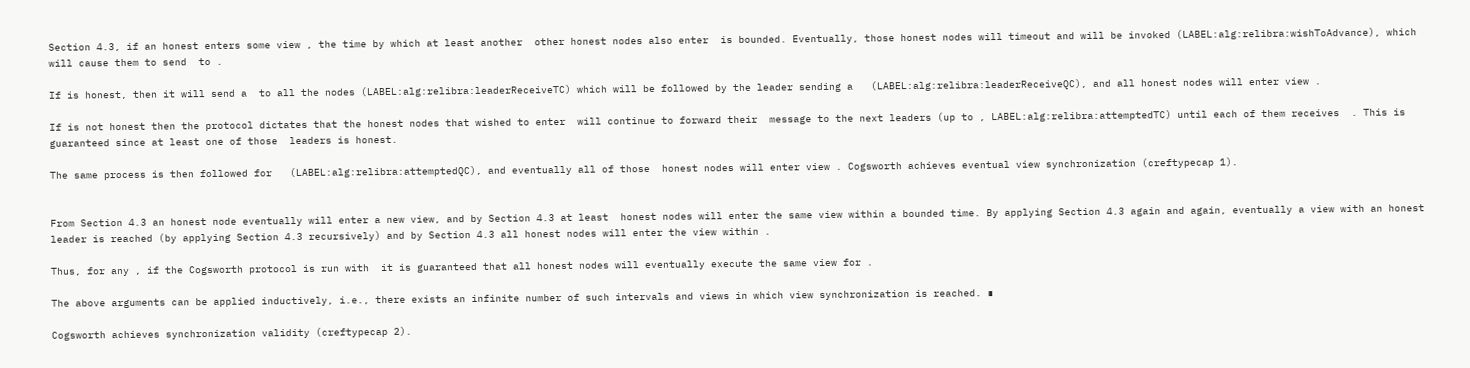Section 4.3, if an honest enters some view , the time by which at least another  other honest nodes also enter  is bounded. Eventually, those honest nodes will timeout and will be invoked (LABEL:alg:relibra:wishToAdvance), which will cause them to send  to .

If is honest, then it will send a  to all the nodes (LABEL:alg:relibra:leaderReceiveTC) which will be followed by the leader sending a   (LABEL:alg:relibra:leaderReceiveQC), and all honest nodes will enter view .

If is not honest then the protocol dictates that the honest nodes that wished to enter  will continue to forward their  message to the next leaders (up to , LABEL:alg:relibra:attemptedTC) until each of them receives  . This is guaranteed since at least one of those  leaders is honest.

The same process is then followed for   (LABEL:alg:relibra:attemptedQC), and eventually all of those  honest nodes will enter view . Cogsworth achieves eventual view synchronization (creftypecap 1).


From Section 4.3 an honest node eventually will enter a new view, and by Section 4.3 at least  honest nodes will enter the same view within a bounded time. By applying Section 4.3 again and again, eventually a view with an honest leader is reached (by applying Section 4.3 recursively) and by Section 4.3 all honest nodes will enter the view within .

Thus, for any , if the Cogsworth protocol is run with  it is guaranteed that all honest nodes will eventually execute the same view for .

The above arguments can be applied inductively, i.e., there exists an infinite number of such intervals and views in which view synchronization is reached. ∎

Cogsworth achieves synchronization validity (creftypecap 2).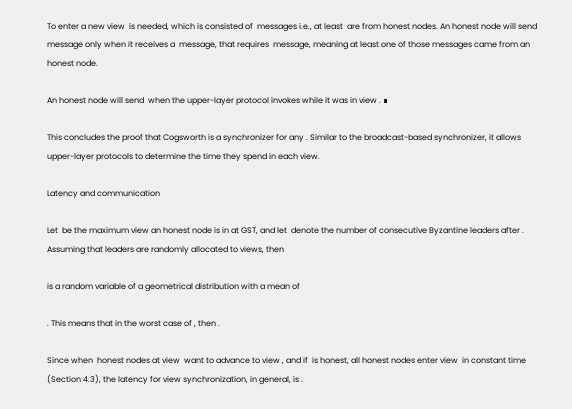To enter a new view  is needed, which is consisted of  messages i.e., at least  are from honest nodes. An honest node will send  message only when it receives a  message, that requires  message, meaning at least one of those messages came from an honest node.

An honest node will send  when the upper-layer protocol invokes while it was in view . ∎

This concludes the proof that Cogsworth is a synchronizer for any . Similar to the broadcast-based synchronizer, it allows upper-layer protocols to determine the time they spend in each view.

Latency and communication

Let  be the maximum view an honest node is in at GST, and let  denote the number of consecutive Byzantine leaders after . Assuming that leaders are randomly allocated to views, then

is a random variable of a geometrical distribution with a mean of

. This means that in the worst case of , then .

Since when  honest nodes at view  want to advance to view , and if  is honest, all honest nodes enter view  in constant time (Section 4.3), the latency for view synchronization, in general, is .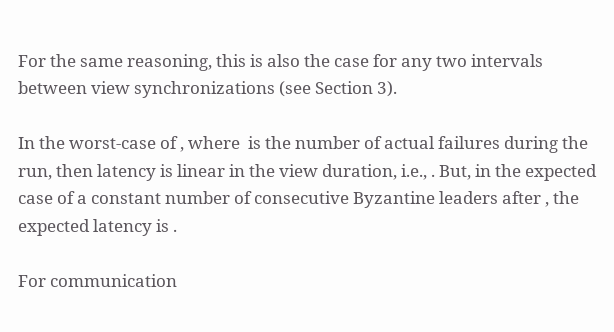For the same reasoning, this is also the case for any two intervals between view synchronizations (see Section 3).

In the worst-case of , where  is the number of actual failures during the run, then latency is linear in the view duration, i.e., . But, in the expected case of a constant number of consecutive Byzantine leaders after , the expected latency is .

For communication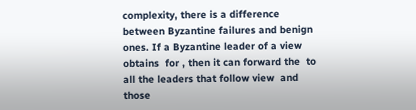complexity, there is a difference between Byzantine failures and benign ones. If a Byzantine leader of a view  obtains  for , then it can forward the  to all the leaders that follow view  and those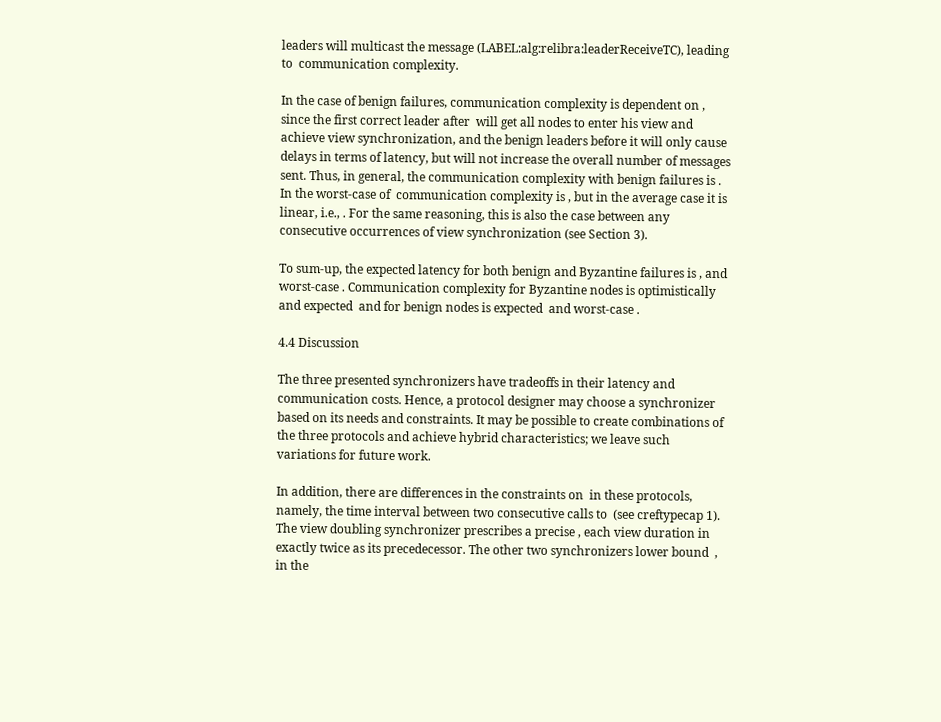leaders will multicast the message (LABEL:alg:relibra:leaderReceiveTC), leading to  communication complexity.

In the case of benign failures, communication complexity is dependent on , since the first correct leader after  will get all nodes to enter his view and achieve view synchronization, and the benign leaders before it will only cause delays in terms of latency, but will not increase the overall number of messages sent. Thus, in general, the communication complexity with benign failures is . In the worst-case of  communication complexity is , but in the average case it is linear, i.e., . For the same reasoning, this is also the case between any consecutive occurrences of view synchronization (see Section 3).

To sum-up, the expected latency for both benign and Byzantine failures is , and worst-case . Communication complexity for Byzantine nodes is optimistically  and expected  and for benign nodes is expected  and worst-case .

4.4 Discussion

The three presented synchronizers have tradeoffs in their latency and communication costs. Hence, a protocol designer may choose a synchronizer based on its needs and constraints. It may be possible to create combinations of the three protocols and achieve hybrid characteristics; we leave such variations for future work.

In addition, there are differences in the constraints on  in these protocols, namely, the time interval between two consecutive calls to  (see creftypecap 1). The view doubling synchronizer prescribes a precise , each view duration in exactly twice as its precedecessor. The other two synchronizers lower bound  , in the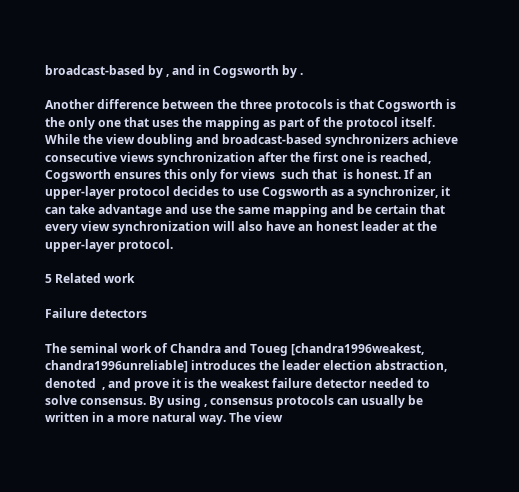broadcast-based by , and in Cogsworth by .

Another difference between the three protocols is that Cogsworth is the only one that uses the mapping as part of the protocol itself. While the view doubling and broadcast-based synchronizers achieve consecutive views synchronization after the first one is reached, Cogsworth ensures this only for views  such that  is honest. If an upper-layer protocol decides to use Cogsworth as a synchronizer, it can take advantage and use the same mapping and be certain that every view synchronization will also have an honest leader at the upper-layer protocol.

5 Related work

Failure detectors

The seminal work of Chandra and Toueg [chandra1996weakest, chandra1996unreliable] introduces the leader election abstraction, denoted  , and prove it is the weakest failure detector needed to solve consensus. By using , consensus protocols can usually be written in a more natural way. The view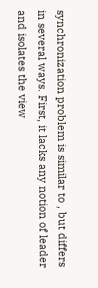synchronization problem is similar to , but differs in several ways. First, it lacks any notion of leader and isolates the view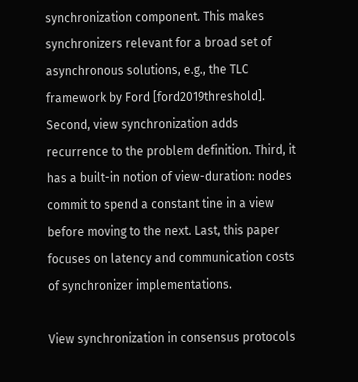synchronization component. This makes synchronizers relevant for a broad set of asynchronous solutions, e.g., the TLC framework by Ford [ford2019threshold]. Second, view synchronization adds recurrence to the problem definition. Third, it has a built-in notion of view-duration: nodes commit to spend a constant tine in a view before moving to the next. Last, this paper focuses on latency and communication costs of synchronizer implementations.

View synchronization in consensus protocols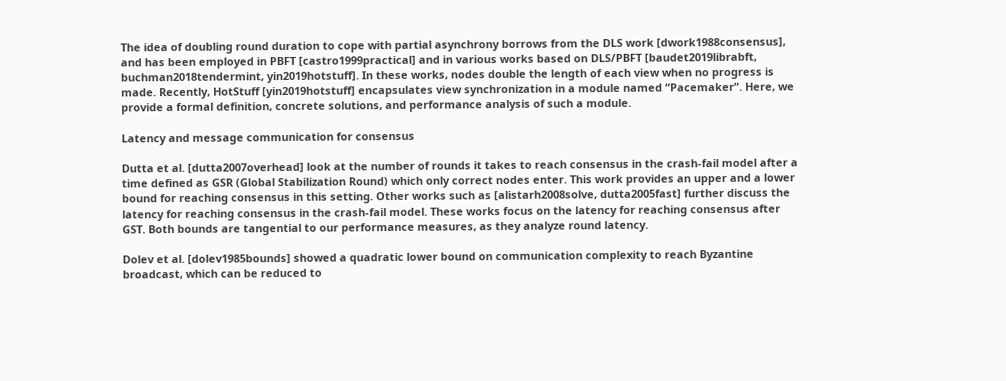The idea of doubling round duration to cope with partial asynchrony borrows from the DLS work [dwork1988consensus], and has been employed in PBFT [castro1999practical] and in various works based on DLS/PBFT [baudet2019librabft, buchman2018tendermint, yin2019hotstuff]. In these works, nodes double the length of each view when no progress is made. Recently, HotStuff [yin2019hotstuff] encapsulates view synchronization in a module named “Pacemaker”. Here, we provide a formal definition, concrete solutions, and performance analysis of such a module.

Latency and message communication for consensus

Dutta et al. [dutta2007overhead] look at the number of rounds it takes to reach consensus in the crash-fail model after a time defined as GSR (Global Stabilization Round) which only correct nodes enter. This work provides an upper and a lower bound for reaching consensus in this setting. Other works such as [alistarh2008solve, dutta2005fast] further discuss the latency for reaching consensus in the crash-fail model. These works focus on the latency for reaching consensus after GST. Both bounds are tangential to our performance measures, as they analyze round latency.

Dolev et al. [dolev1985bounds] showed a quadratic lower bound on communication complexity to reach Byzantine broadcast, which can be reduced to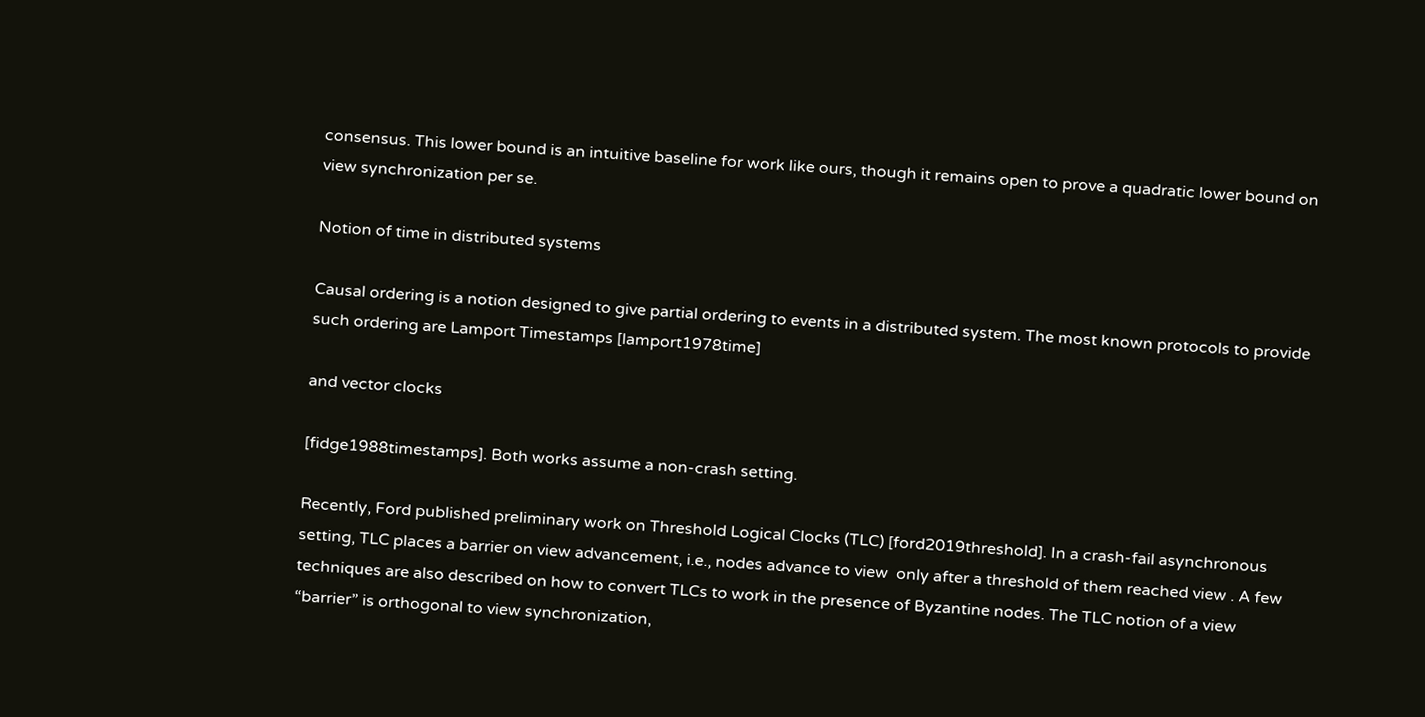consensus. This lower bound is an intuitive baseline for work like ours, though it remains open to prove a quadratic lower bound on view synchronization per se.

Notion of time in distributed systems

Causal ordering is a notion designed to give partial ordering to events in a distributed system. The most known protocols to provide such ordering are Lamport Timestamps [lamport1978time]

and vector clocks

[fidge1988timestamps]. Both works assume a non-crash setting.

Recently, Ford published preliminary work on Threshold Logical Clocks (TLC) [ford2019threshold]. In a crash-fail asynchronous setting, TLC places a barrier on view advancement, i.e., nodes advance to view  only after a threshold of them reached view . A few techniques are also described on how to convert TLCs to work in the presence of Byzantine nodes. The TLC notion of a view “barrier” is orthogonal to view synchronization,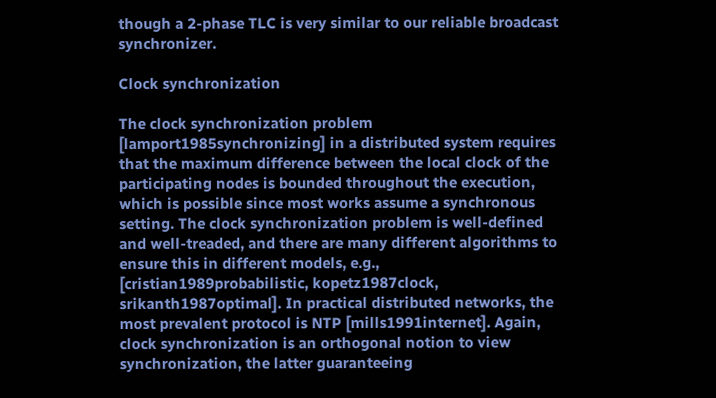though a 2-phase TLC is very similar to our reliable broadcast synchronizer.

Clock synchronization

The clock synchronization problem [lamport1985synchronizing] in a distributed system requires that the maximum difference between the local clock of the participating nodes is bounded throughout the execution, which is possible since most works assume a synchronous setting. The clock synchronization problem is well-defined and well-treaded, and there are many different algorithms to ensure this in different models, e.g., [cristian1989probabilistic, kopetz1987clock, srikanth1987optimal]. In practical distributed networks, the most prevalent protocol is NTP [mills1991internet]. Again, clock synchronization is an orthogonal notion to view synchronization, the latter guaranteeing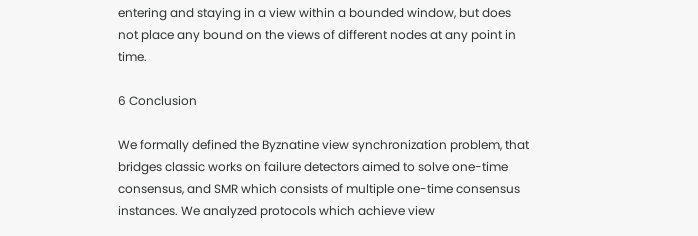entering and staying in a view within a bounded window, but does not place any bound on the views of different nodes at any point in time.

6 Conclusion

We formally defined the Byznatine view synchronization problem, that bridges classic works on failure detectors aimed to solve one-time consensus, and SMR which consists of multiple one-time consensus instances. We analyzed protocols which achieve view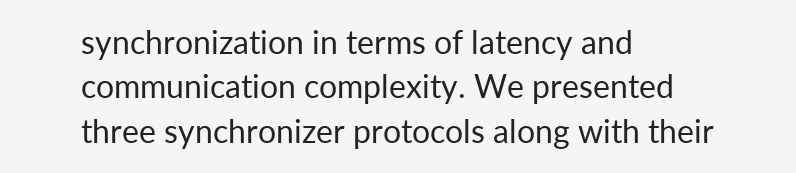synchronization in terms of latency and communication complexity. We presented three synchronizer protocols along with their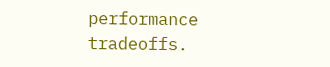performance tradeoffs.